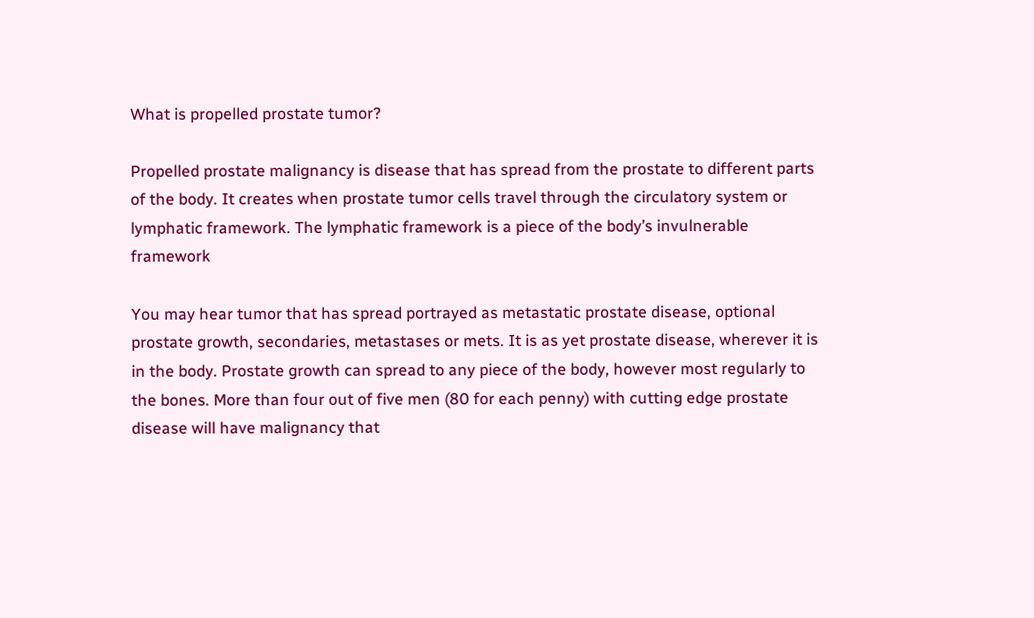What is propelled prostate tumor?

Propelled prostate malignancy is disease that has spread from the prostate to different parts of the body. It creates when prostate tumor cells travel through the circulatory system or lymphatic framework. The lymphatic framework is a piece of the body’s invulnerable framework

You may hear tumor that has spread portrayed as metastatic prostate disease, optional prostate growth, secondaries, metastases or mets. It is as yet prostate disease, wherever it is in the body. Prostate growth can spread to any piece of the body, however most regularly to the bones. More than four out of five men (80 for each penny) with cutting edge prostate disease will have malignancy that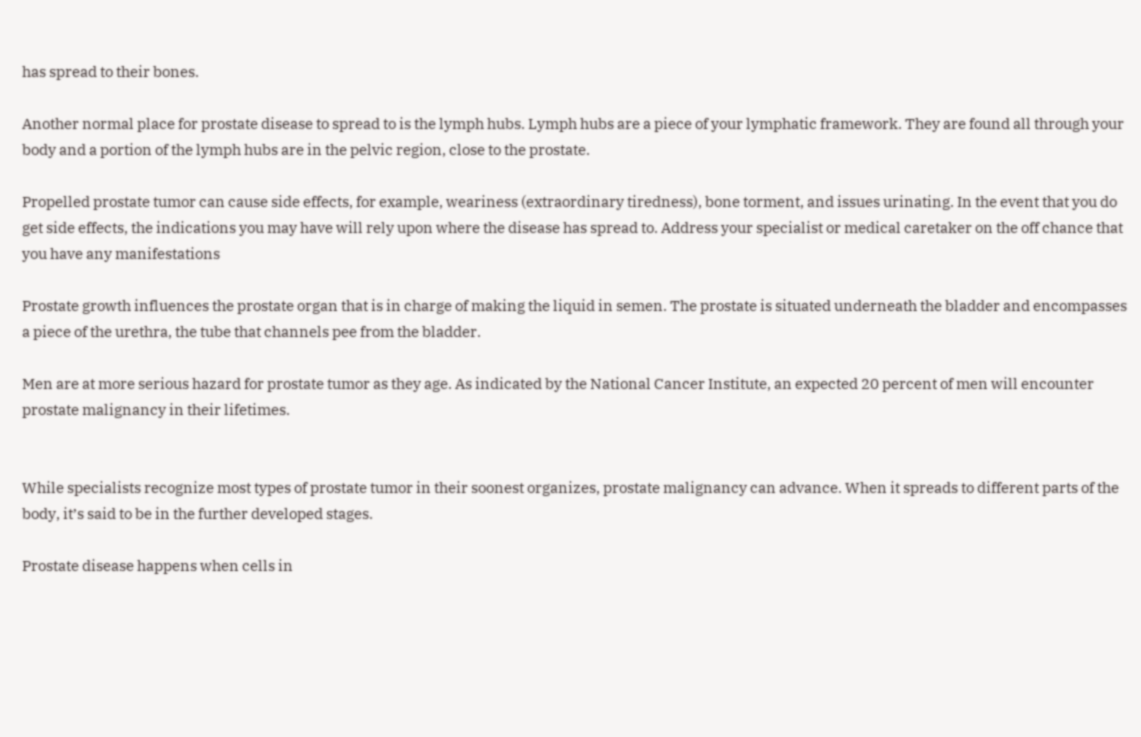has spread to their bones.

Another normal place for prostate disease to spread to is the lymph hubs. Lymph hubs are a piece of your lymphatic framework. They are found all through your body and a portion of the lymph hubs are in the pelvic region, close to the prostate.

Propelled prostate tumor can cause side effects, for example, weariness (extraordinary tiredness), bone torment, and issues urinating. In the event that you do get side effects, the indications you may have will rely upon where the disease has spread to. Address your specialist or medical caretaker on the off chance that you have any manifestations

Prostate growth influences the prostate organ that is in charge of making the liquid in semen. The prostate is situated underneath the bladder and encompasses a piece of the urethra, the tube that channels pee from the bladder.

Men are at more serious hazard for prostate tumor as they age. As indicated by the National Cancer Institute, an expected 20 percent of men will encounter prostate malignancy in their lifetimes.


While specialists recognize most types of prostate tumor in their soonest organizes, prostate malignancy can advance. When it spreads to different parts of the body, it’s said to be in the further developed stages.

Prostate disease happens when cells in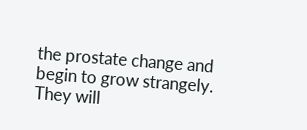the prostate change and begin to grow strangely. They will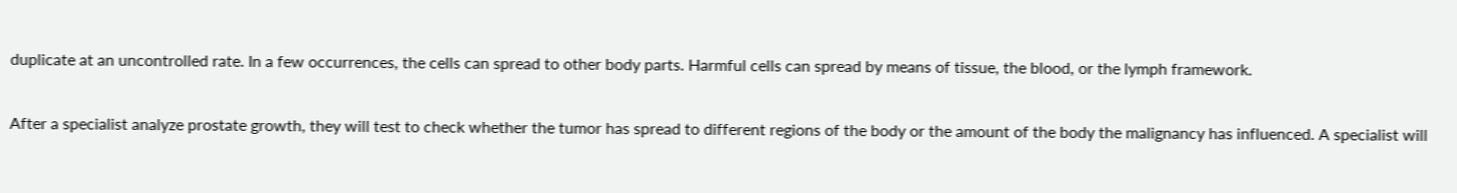duplicate at an uncontrolled rate. In a few occurrences, the cells can spread to other body parts. Harmful cells can spread by means of tissue, the blood, or the lymph framework.

After a specialist analyze prostate growth, they will test to check whether the tumor has spread to different regions of the body or the amount of the body the malignancy has influenced. A specialist will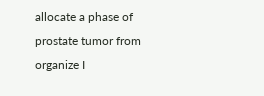allocate a phase of prostate tumor from organize I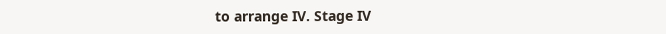to arrange IV. Stage IV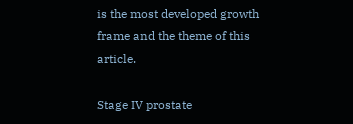is the most developed growth frame and the theme of this article.

Stage IV prostate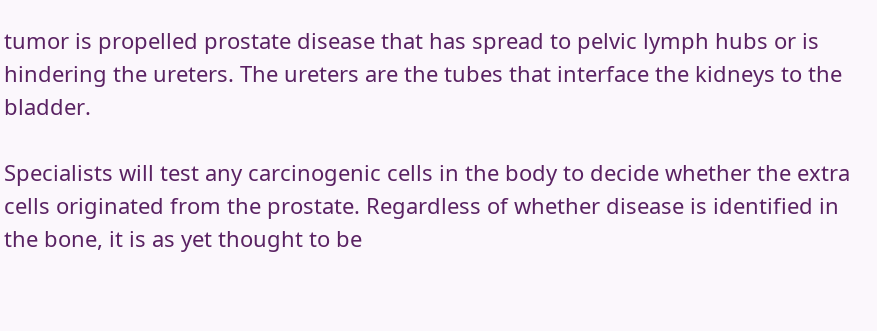tumor is propelled prostate disease that has spread to pelvic lymph hubs or is hindering the ureters. The ureters are the tubes that interface the kidneys to the bladder.

Specialists will test any carcinogenic cells in the body to decide whether the extra cells originated from the prostate. Regardless of whether disease is identified in the bone, it is as yet thought to be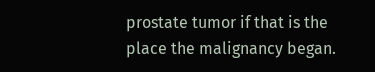prostate tumor if that is the place the malignancy began.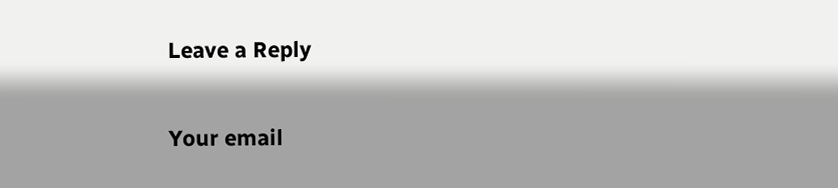Leave a Reply

Your email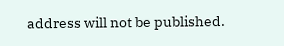address will not be published.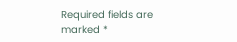Required fields are marked *